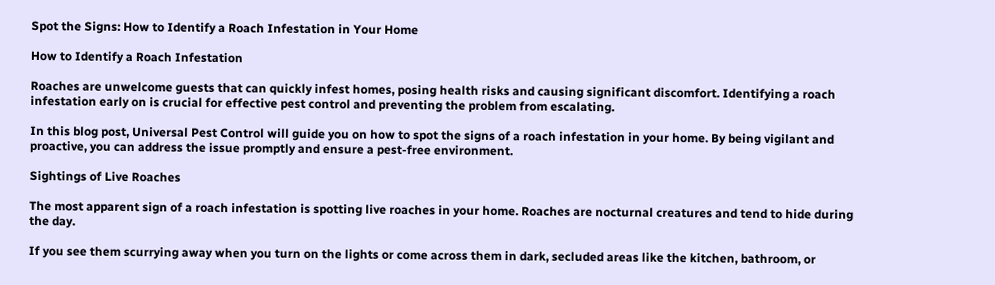Spot the Signs: How to Identify a Roach Infestation in Your Home

How to Identify a Roach Infestation

Roaches are unwelcome guests that can quickly infest homes, posing health risks and causing significant discomfort. Identifying a roach infestation early on is crucial for effective pest control and preventing the problem from escalating.

In this blog post, Universal Pest Control will guide you on how to spot the signs of a roach infestation in your home. By being vigilant and proactive, you can address the issue promptly and ensure a pest-free environment.

Sightings of Live Roaches

The most apparent sign of a roach infestation is spotting live roaches in your home. Roaches are nocturnal creatures and tend to hide during the day.

If you see them scurrying away when you turn on the lights or come across them in dark, secluded areas like the kitchen, bathroom, or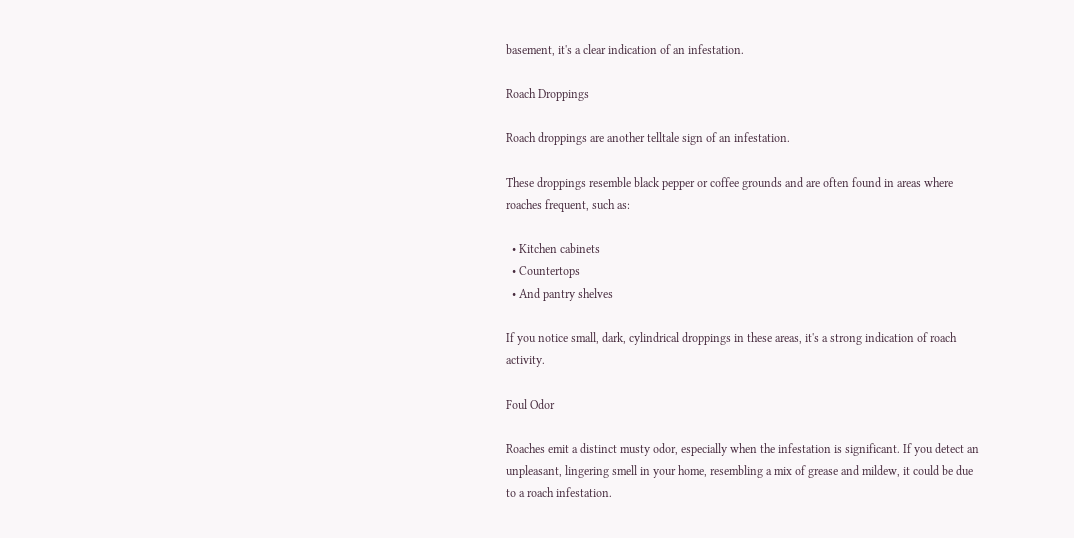basement, it's a clear indication of an infestation.

Roach Droppings

Roach droppings are another telltale sign of an infestation.

These droppings resemble black pepper or coffee grounds and are often found in areas where roaches frequent, such as:

  • Kitchen cabinets
  • Countertops
  • And pantry shelves

If you notice small, dark, cylindrical droppings in these areas, it's a strong indication of roach activity.

Foul Odor

Roaches emit a distinct musty odor, especially when the infestation is significant. If you detect an unpleasant, lingering smell in your home, resembling a mix of grease and mildew, it could be due to a roach infestation.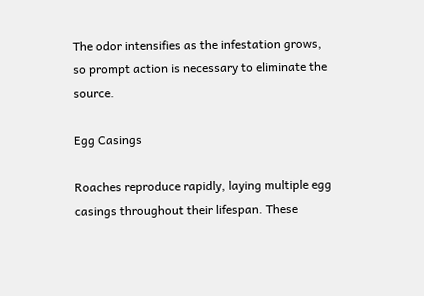The odor intensifies as the infestation grows, so prompt action is necessary to eliminate the source.

Egg Casings

Roaches reproduce rapidly, laying multiple egg casings throughout their lifespan. These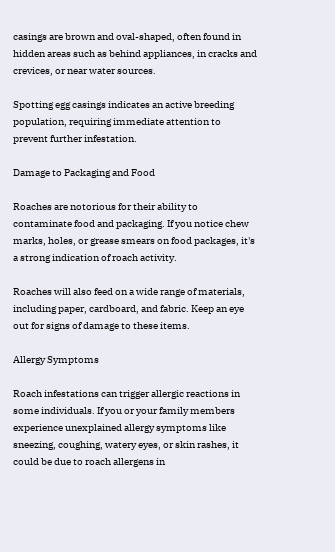casings are brown and oval-shaped, often found in hidden areas such as behind appliances, in cracks and crevices, or near water sources.

Spotting egg casings indicates an active breeding population, requiring immediate attention to prevent further infestation.

Damage to Packaging and Food

Roaches are notorious for their ability to contaminate food and packaging. If you notice chew marks, holes, or grease smears on food packages, it's a strong indication of roach activity.

Roaches will also feed on a wide range of materials, including paper, cardboard, and fabric. Keep an eye out for signs of damage to these items.

Allergy Symptoms

Roach infestations can trigger allergic reactions in some individuals. If you or your family members experience unexplained allergy symptoms like sneezing, coughing, watery eyes, or skin rashes, it could be due to roach allergens in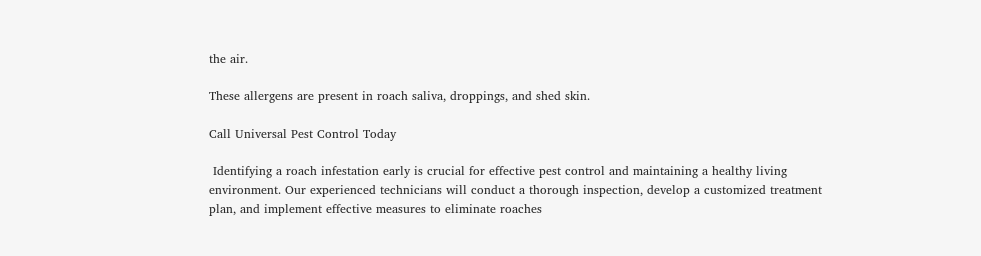the air.

These allergens are present in roach saliva, droppings, and shed skin.

Call Universal Pest Control Today

 Identifying a roach infestation early is crucial for effective pest control and maintaining a healthy living environment. Our experienced technicians will conduct a thorough inspection, develop a customized treatment plan, and implement effective measures to eliminate roaches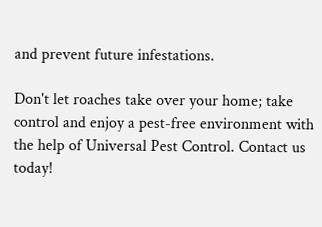and prevent future infestations.

Don't let roaches take over your home; take control and enjoy a pest-free environment with the help of Universal Pest Control. Contact us today!